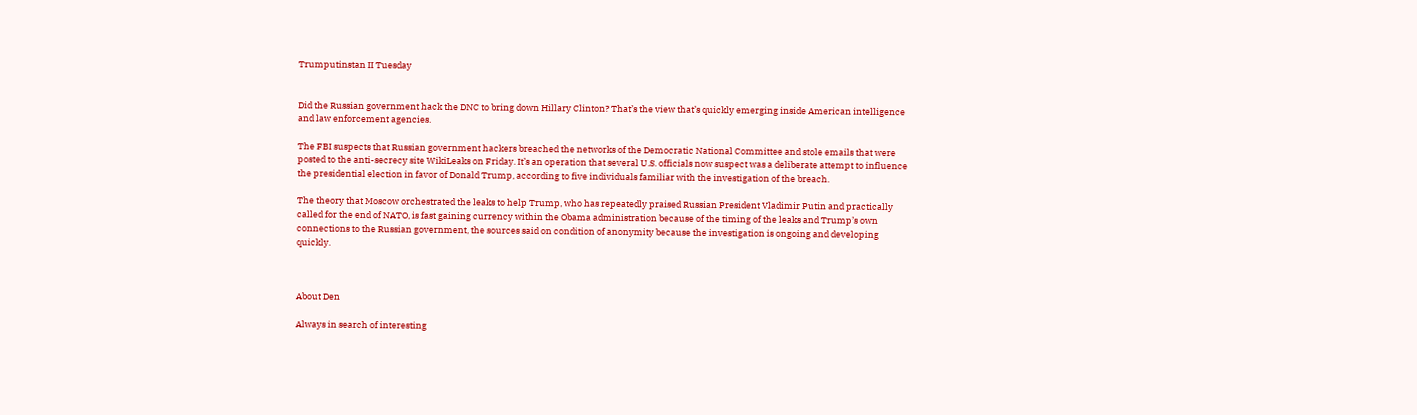Trumputinstan II Tuesday


Did the Russian government hack the DNC to bring down Hillary Clinton? That’s the view that’s quickly emerging inside American intelligence and law enforcement agencies.

The FBI suspects that Russian government hackers breached the networks of the Democratic National Committee and stole emails that were posted to the anti-secrecy site WikiLeaks on Friday. It’s an operation that several U.S. officials now suspect was a deliberate attempt to influence the presidential election in favor of Donald Trump, according to five individuals familiar with the investigation of the breach.

The theory that Moscow orchestrated the leaks to help Trump, who has repeatedly praised Russian President Vladimir Putin and practically called for the end of NATO, is fast gaining currency within the Obama administration because of the timing of the leaks and Trump’s own connections to the Russian government, the sources said on condition of anonymity because the investigation is ongoing and developing quickly.



About Den

Always in search of interesting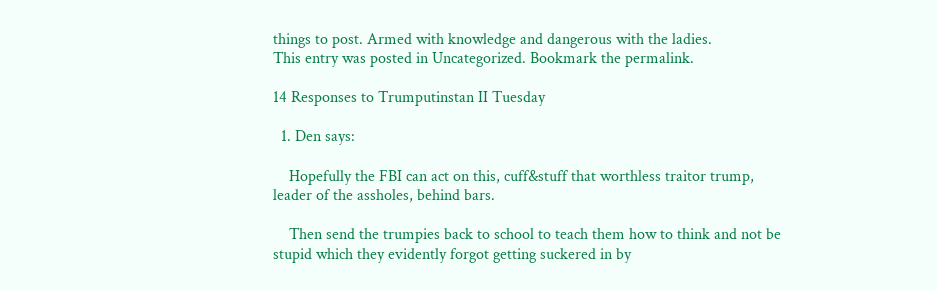things to post. Armed with knowledge and dangerous with the ladies.
This entry was posted in Uncategorized. Bookmark the permalink.

14 Responses to Trumputinstan II Tuesday

  1. Den says:

    Hopefully the FBI can act on this, cuff&stuff that worthless traitor trump, leader of the assholes, behind bars.

    Then send the trumpies back to school to teach them how to think and not be stupid which they evidently forgot getting suckered in by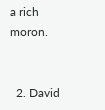a rich moron.


  2. David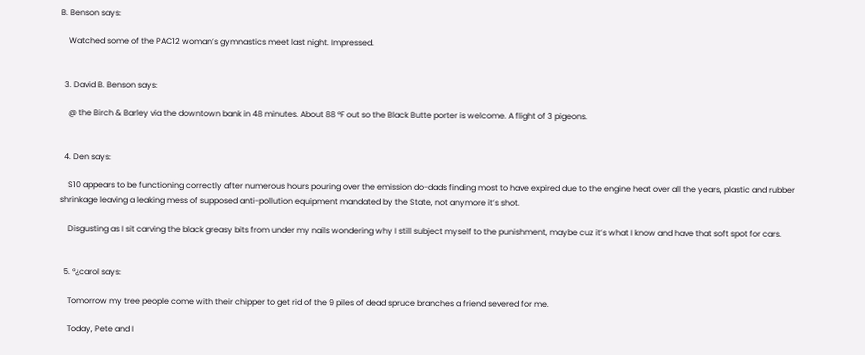B. Benson says:

    Watched some of the PAC12 woman’s gymnastics meet last night. Impressed.


  3. David B. Benson says:

    @ the Birch & Barley via the downtown bank in 48 minutes. About 88 °F out so the Black Butte porter is welcome. A flight of 3 pigeons.


  4. Den says:

    S10 appears to be functioning correctly after numerous hours pouring over the emission do-dads finding most to have expired due to the engine heat over all the years, plastic and rubber shrinkage leaving a leaking mess of supposed anti-pollution equipment mandated by the State, not anymore it’s shot.

    Disgusting as I sit carving the black greasy bits from under my nails wondering why I still subject myself to the punishment, maybe cuz it’s what I know and have that soft spot for cars.


  5. º¿carol says:

    Tomorrow my tree people come with their chipper to get rid of the 9 piles of dead spruce branches a friend severed for me.

    Today, Pete and I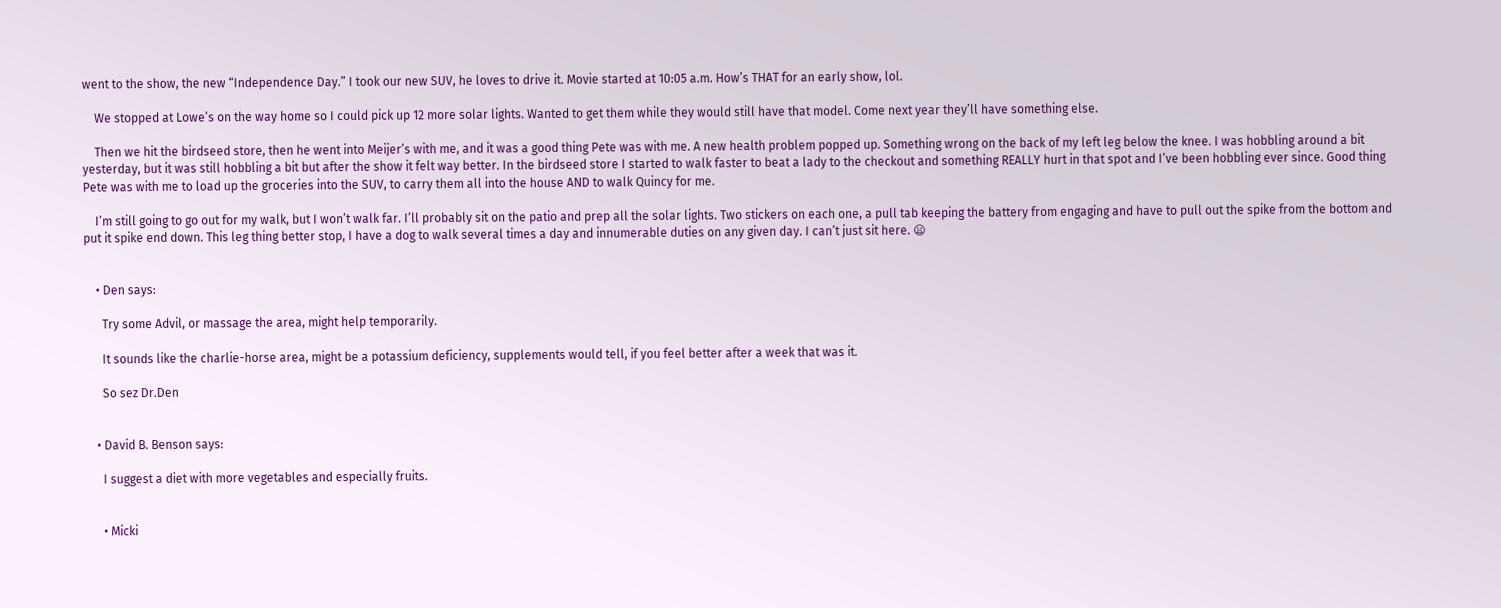went to the show, the new “Independence Day.” I took our new SUV, he loves to drive it. Movie started at 10:05 a.m. How’s THAT for an early show, lol.

    We stopped at Lowe’s on the way home so I could pick up 12 more solar lights. Wanted to get them while they would still have that model. Come next year they’ll have something else.

    Then we hit the birdseed store, then he went into Meijer’s with me, and it was a good thing Pete was with me. A new health problem popped up. Something wrong on the back of my left leg below the knee. I was hobbling around a bit yesterday, but it was still hobbling a bit but after the show it felt way better. In the birdseed store I started to walk faster to beat a lady to the checkout and something REALLY hurt in that spot and I’ve been hobbling ever since. Good thing Pete was with me to load up the groceries into the SUV, to carry them all into the house AND to walk Quincy for me.

    I’m still going to go out for my walk, but I won’t walk far. I’ll probably sit on the patio and prep all the solar lights. Two stickers on each one, a pull tab keeping the battery from engaging and have to pull out the spike from the bottom and put it spike end down. This leg thing better stop, I have a dog to walk several times a day and innumerable duties on any given day. I can’t just sit here. 😦


    • Den says:

      Try some Advil, or massage the area, might help temporarily.

      It sounds like the charlie-horse area, might be a potassium deficiency, supplements would tell, if you feel better after a week that was it.

      So sez Dr.Den


    • David B. Benson says:

      I suggest a diet with more vegetables and especially fruits.


      • Micki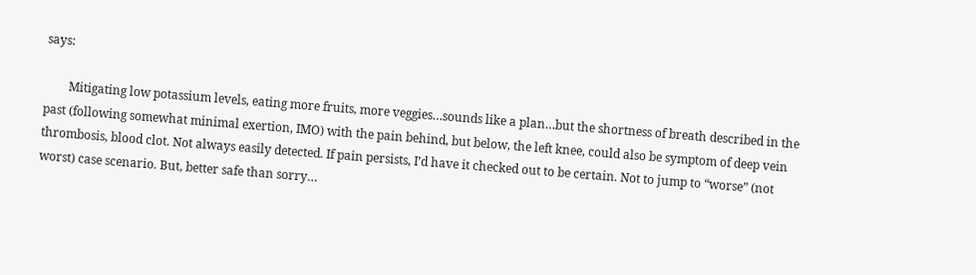says:

        Mitigating low potassium levels, eating more fruits, more veggies…sounds like a plan…but the shortness of breath described in the past (following somewhat minimal exertion, IMO) with the pain behind, but below, the left knee, could also be symptom of deep vein thrombosis, blood clot. Not always easily detected. If pain persists, I’d have it checked out to be certain. Not to jump to “worse” (not worst) case scenario. But, better safe than sorry…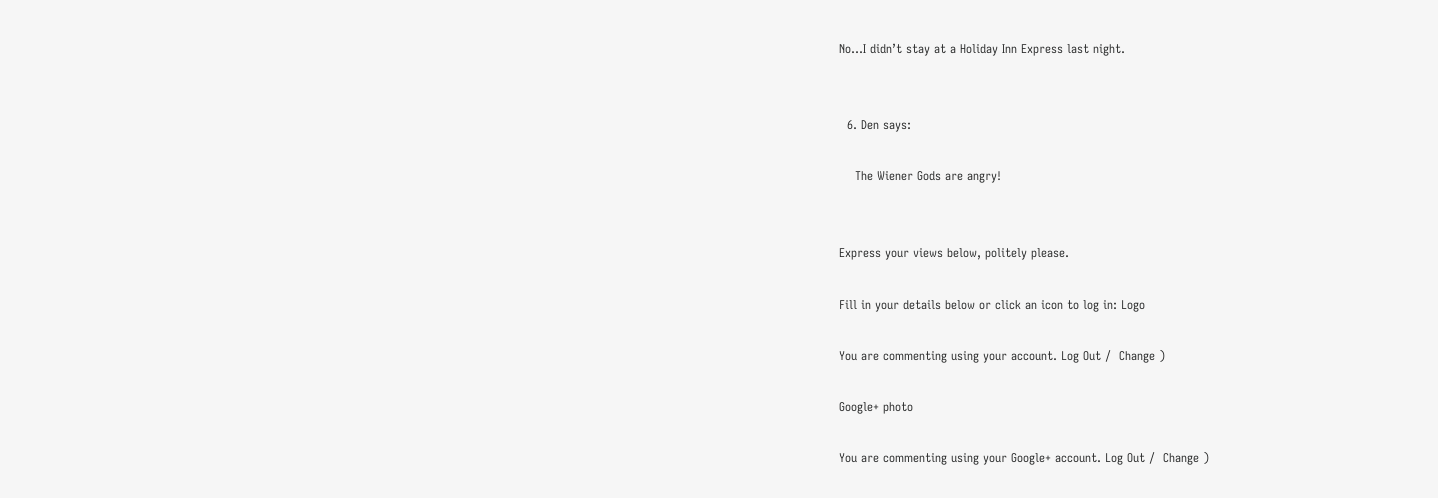No…I didn’t stay at a Holiday Inn Express last night.


  6. Den says:

    The Wiener Gods are angry!


Express your views below, politely please.

Fill in your details below or click an icon to log in: Logo

You are commenting using your account. Log Out /  Change )

Google+ photo

You are commenting using your Google+ account. Log Out /  Change )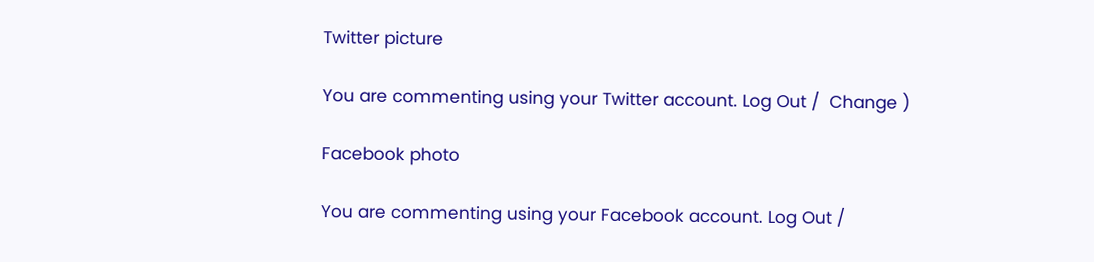Twitter picture

You are commenting using your Twitter account. Log Out /  Change )

Facebook photo

You are commenting using your Facebook account. Log Out /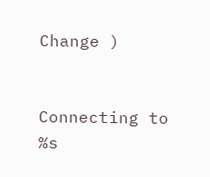Change )


Connecting to %s